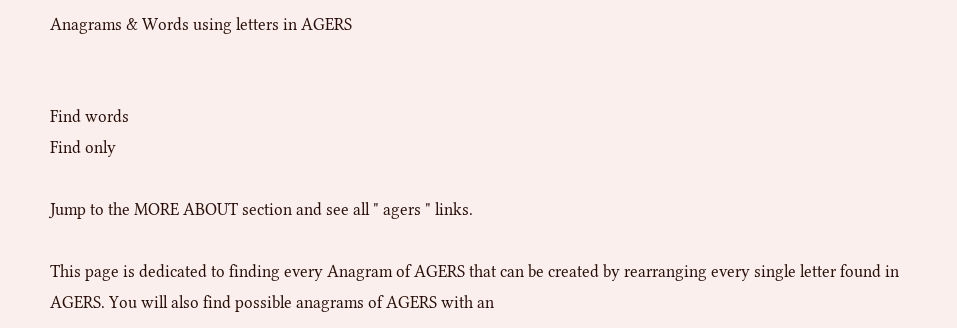Anagrams & Words using letters in AGERS


Find words
Find only

Jump to the MORE ABOUT section and see all " agers " links.

This page is dedicated to finding every Anagram of AGERS that can be created by rearranging every single letter found in AGERS. You will also find possible anagrams of AGERS with an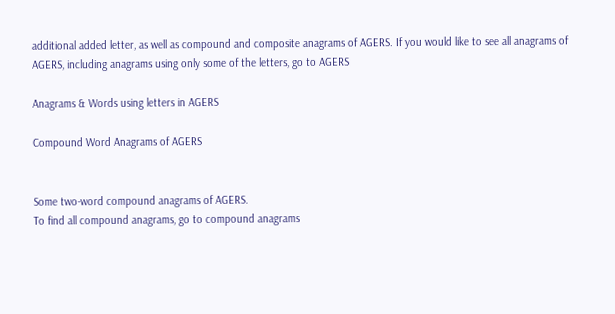additional added letter, as well as compound and composite anagrams of AGERS. If you would like to see all anagrams of AGERS, including anagrams using only some of the letters, go to AGERS

Anagrams & Words using letters in AGERS

Compound Word Anagrams of AGERS


Some two-word compound anagrams of AGERS.
To find all compound anagrams, go to compound anagrams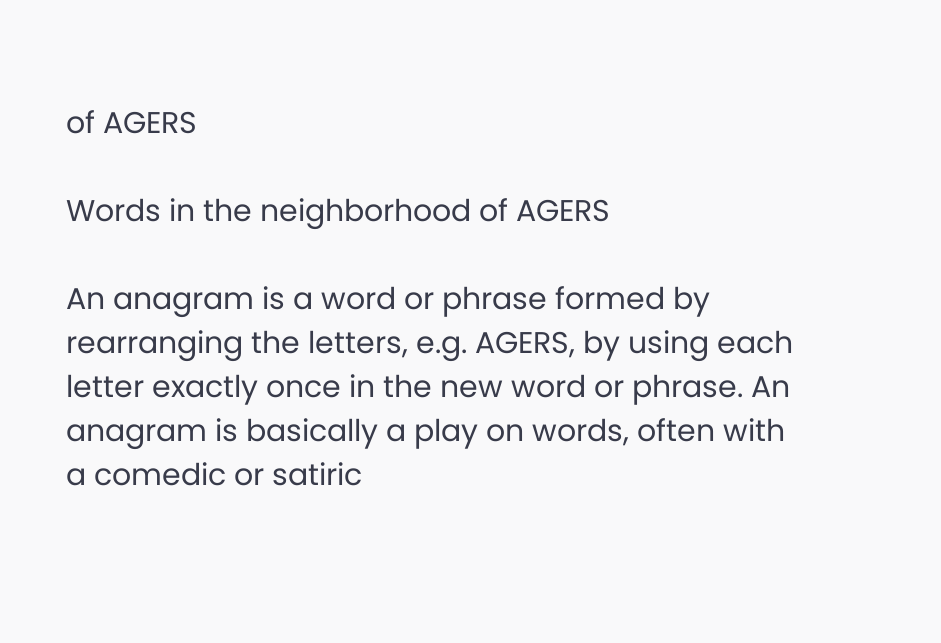of AGERS

Words in the neighborhood of AGERS

An anagram is a word or phrase formed by rearranging the letters, e.g. AGERS, by using each letter exactly once in the new word or phrase. An anagram is basically a play on words, often with a comedic or satiric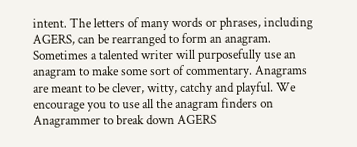intent. The letters of many words or phrases, including AGERS, can be rearranged to form an anagram. Sometimes a talented writer will purposefully use an anagram to make some sort of commentary. Anagrams are meant to be clever, witty, catchy and playful. We encourage you to use all the anagram finders on Anagrammer to break down AGERS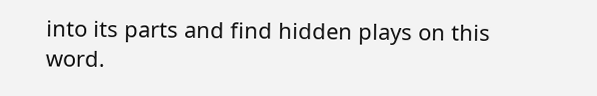into its parts and find hidden plays on this word.